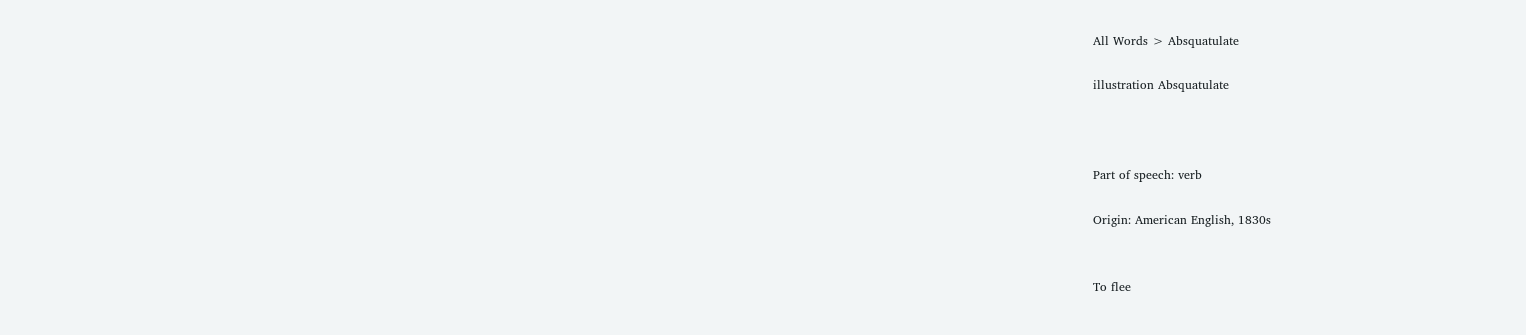All Words > Absquatulate

illustration Absquatulate



Part of speech: verb

Origin: American English, 1830s


To flee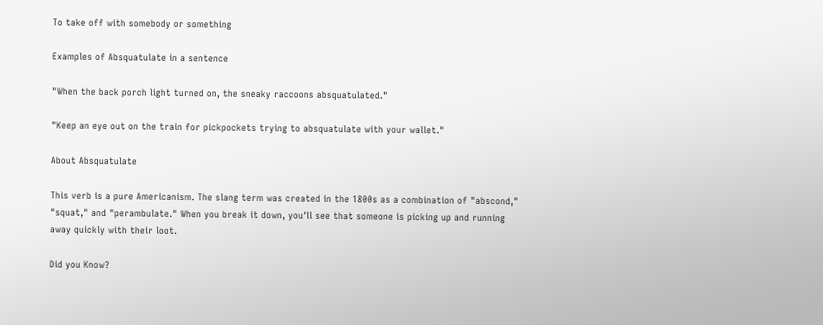To take off with somebody or something

Examples of Absquatulate in a sentence

"When the back porch light turned on, the sneaky raccoons absquatulated."

"Keep an eye out on the train for pickpockets trying to absquatulate with your wallet."

About Absquatulate

This verb is a pure Americanism. The slang term was created in the 1800s as a combination of "abscond," "squat," and "perambulate." When you break it down, you'll see that someone is picking up and running away quickly with their loot.

Did you Know?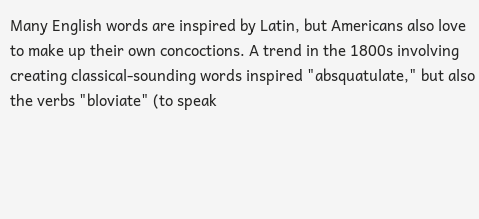Many English words are inspired by Latin, but Americans also love to make up their own concoctions. A trend in the 1800s involving creating classical-sounding words inspired "absquatulate," but also the verbs "bloviate" (to speak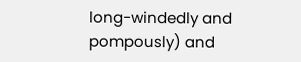long-windedly and pompously) and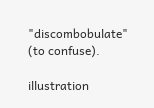"discombobulate" (to confuse).

illustration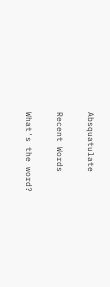Absquatulate

Recent Words

What's the word?